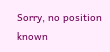Sorry, no position known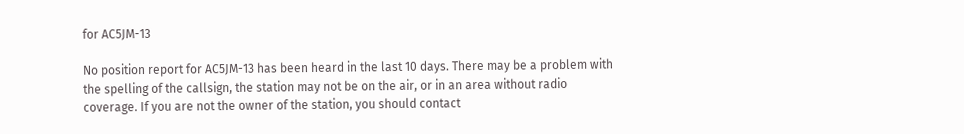for AC5JM-13

No position report for AC5JM-13 has been heard in the last 10 days. There may be a problem with the spelling of the callsign, the station may not be on the air, or in an area without radio coverage. If you are not the owner of the station, you should contact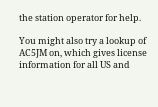the station operator for help.

You might also try a lookup of AC5JM on, which gives license information for all US and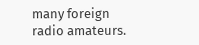many foreign radio amateurs.